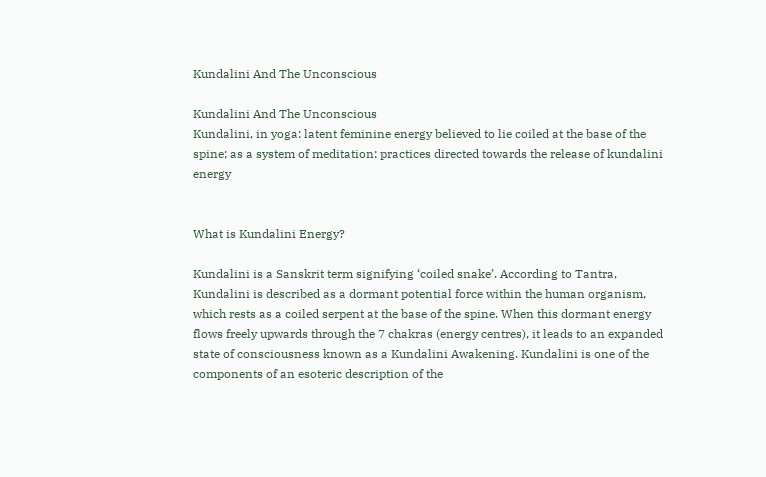Kundalini And The Unconscious

Kundalini And The Unconscious
Kundalini, in yoga: latent feminine energy believed to lie coiled at the base of the spine; as a system of meditation: practices directed towards the release of kundalini energy


What is Kundalini Energy?

Kundalini is a Sanskrit term signifying ‘coiled snake’. According to Tantra, Kundalini is described as a dormant potential force within the human organism, which rests as a coiled serpent at the base of the spine. When this dormant energy flows freely upwards through the 7 chakras (energy centres), it leads to an expanded state of consciousness known as a Kundalini Awakening. Kundalini is one of the components of an esoteric description of the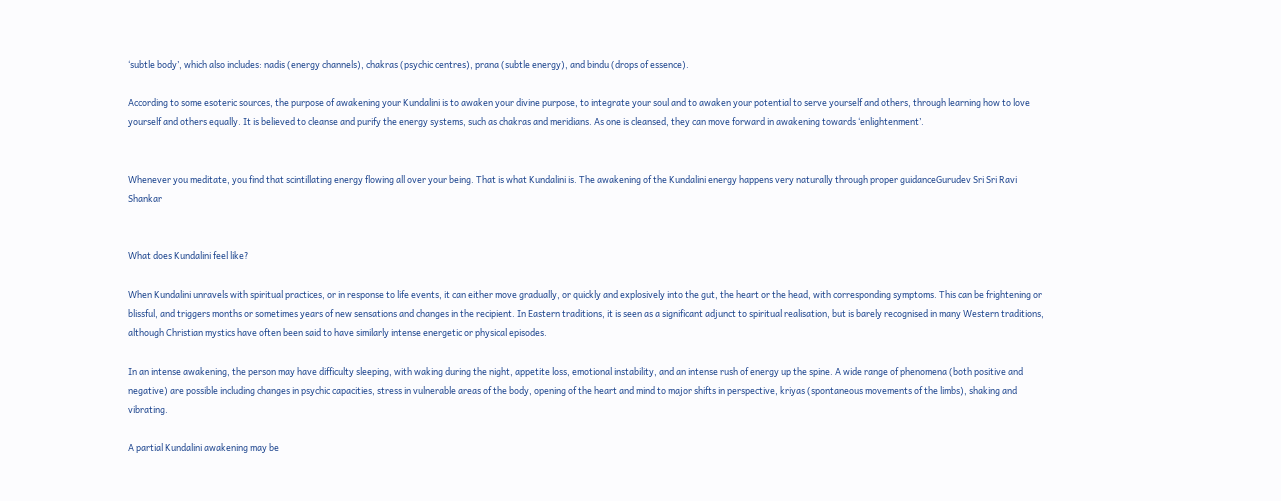‘subtle body’, which also includes: nadis (energy channels), chakras (psychic centres), prana (subtle energy), and bindu (drops of essence).

According to some esoteric sources, the purpose of awakening your Kundalini is to awaken your divine purpose, to integrate your soul and to awaken your potential to serve yourself and others, through learning how to love yourself and others equally. It is believed to cleanse and purify the energy systems, such as chakras and meridians. As one is cleansed, they can move forward in awakening towards ‘enlightenment’.


Whenever you meditate, you find that scintillating energy flowing all over your being. That is what Kundalini is. The awakening of the Kundalini energy happens very naturally through proper guidanceGurudev Sri Sri Ravi Shankar


What does Kundalini feel like?

When Kundalini unravels with spiritual practices, or in response to life events, it can either move gradually, or quickly and explosively into the gut, the heart or the head, with corresponding symptoms. This can be frightening or blissful, and triggers months or sometimes years of new sensations and changes in the recipient. In Eastern traditions, it is seen as a significant adjunct to spiritual realisation, but is barely recognised in many Western traditions, although Christian mystics have often been said to have similarly intense energetic or physical episodes.

In an intense awakening, the person may have difficulty sleeping, with waking during the night, appetite loss, emotional instability, and an intense rush of energy up the spine. A wide range of phenomena (both positive and negative) are possible including changes in psychic capacities, stress in vulnerable areas of the body, opening of the heart and mind to major shifts in perspective, kriyas (spontaneous movements of the limbs), shaking and vibrating.

A partial Kundalini awakening may be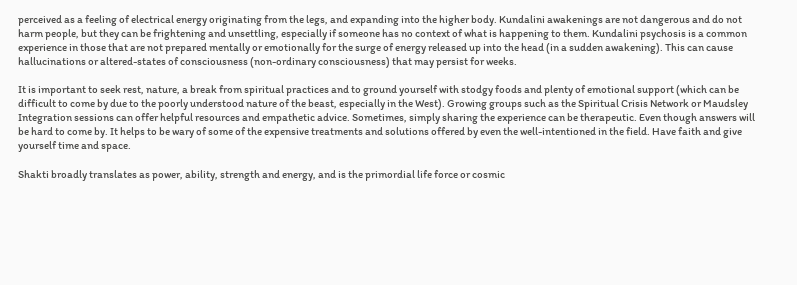perceived as a feeling of electrical energy originating from the legs, and expanding into the higher body. Kundalini awakenings are not dangerous and do not harm people, but they can be frightening and unsettling, especially if someone has no context of what is happening to them. Kundalini psychosis is a common experience in those that are not prepared mentally or emotionally for the surge of energy released up into the head (in a sudden awakening). This can cause hallucinations or altered-states of consciousness (non-ordinary consciousness) that may persist for weeks.

It is important to seek rest, nature, a break from spiritual practices and to ground yourself with stodgy foods and plenty of emotional support (which can be difficult to come by due to the poorly understood nature of the beast, especially in the West). Growing groups such as the Spiritual Crisis Network or Maudsley Integration sessions can offer helpful resources and empathetic advice. Sometimes, simply sharing the experience can be therapeutic. Even though answers will be hard to come by. It helps to be wary of some of the expensive treatments and solutions offered by even the well-intentioned in the field. Have faith and give yourself time and space.

Shakti broadly translates as power, ability, strength and energy, and is the primordial life force or cosmic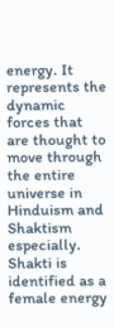energy. It represents the dynamic forces that are thought to move through the entire universe in Hinduism and Shaktism especially. Shakti is identified as a female energy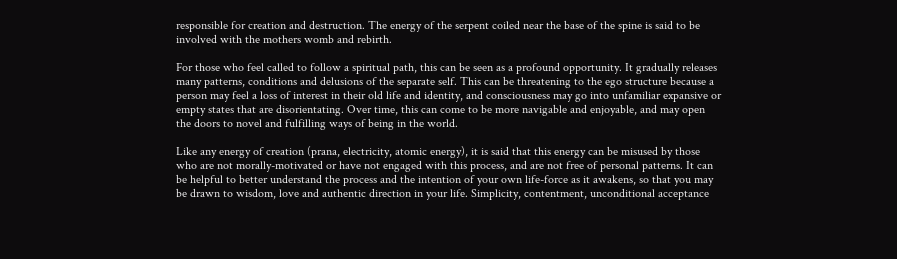responsible for creation and destruction. The energy of the serpent coiled near the base of the spine is said to be involved with the mothers womb and rebirth.

For those who feel called to follow a spiritual path, this can be seen as a profound opportunity. It gradually releases many patterns, conditions and delusions of the separate self. This can be threatening to the ego structure because a person may feel a loss of interest in their old life and identity, and consciousness may go into unfamiliar expansive or empty states that are disorientating. Over time, this can come to be more navigable and enjoyable, and may open the doors to novel and fulfilling ways of being in the world.

Like any energy of creation (prana, electricity, atomic energy), it is said that this energy can be misused by those who are not morally-motivated or have not engaged with this process, and are not free of personal patterns. It can be helpful to better understand the process and the intention of your own life-force as it awakens, so that you may be drawn to wisdom, love and authentic direction in your life. Simplicity, contentment, unconditional acceptance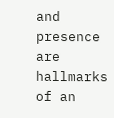and presence are hallmarks of an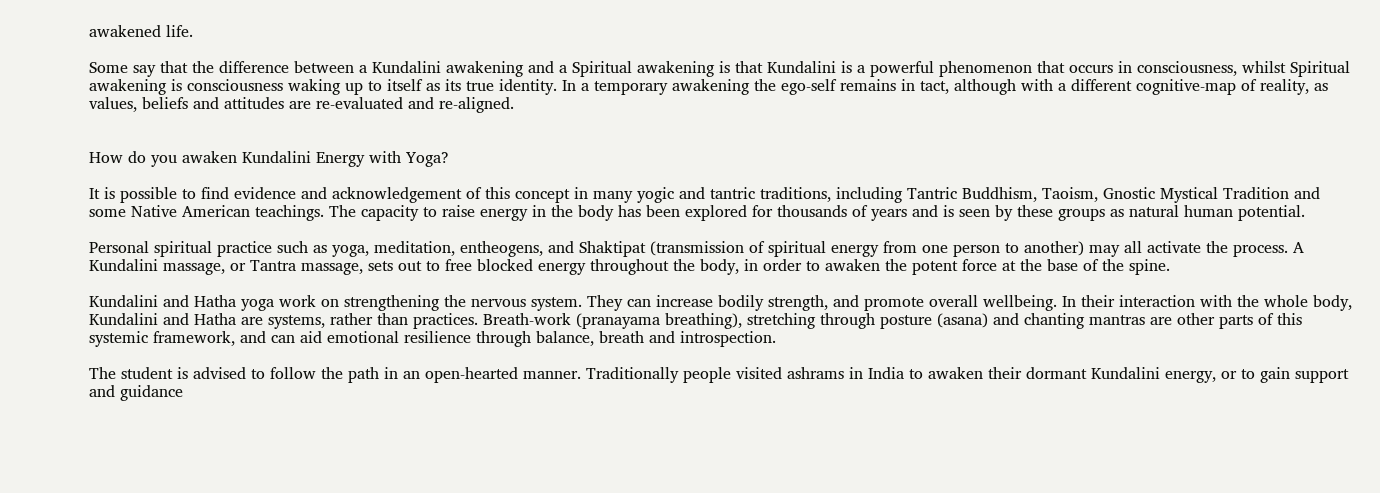awakened life.

Some say that the difference between a Kundalini awakening and a Spiritual awakening is that Kundalini is a powerful phenomenon that occurs in consciousness, whilst Spiritual awakening is consciousness waking up to itself as its true identity. In a temporary awakening the ego-self remains in tact, although with a different cognitive-map of reality, as values, beliefs and attitudes are re-evaluated and re-aligned.


How do you awaken Kundalini Energy with Yoga?

It is possible to find evidence and acknowledgement of this concept in many yogic and tantric traditions, including Tantric Buddhism, Taoism, Gnostic Mystical Tradition and some Native American teachings. The capacity to raise energy in the body has been explored for thousands of years and is seen by these groups as natural human potential.

Personal spiritual practice such as yoga, meditation, entheogens, and Shaktipat (transmission of spiritual energy from one person to another) may all activate the process. A Kundalini massage, or Tantra massage, sets out to free blocked energy throughout the body, in order to awaken the potent force at the base of the spine.

Kundalini and Hatha yoga work on strengthening the nervous system. They can increase bodily strength, and promote overall wellbeing. In their interaction with the whole body, Kundalini and Hatha are systems, rather than practices. Breath-work (pranayama breathing), stretching through posture (asana) and chanting mantras are other parts of this systemic framework, and can aid emotional resilience through balance, breath and introspection.

The student is advised to follow the path in an open-hearted manner. Traditionally people visited ashrams in India to awaken their dormant Kundalini energy, or to gain support and guidance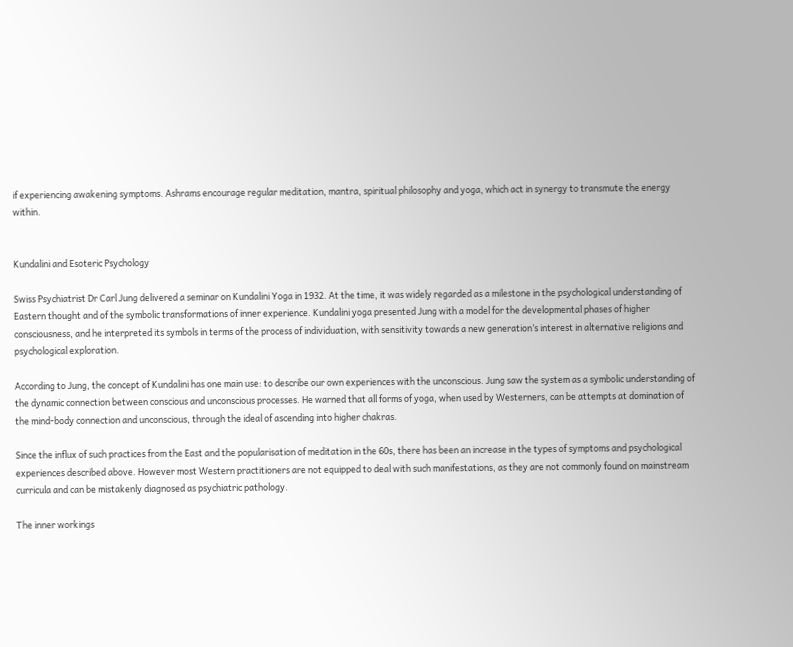if experiencing awakening symptoms. Ashrams encourage regular meditation, mantra, spiritual philosophy and yoga, which act in synergy to transmute the energy within.


Kundalini and Esoteric Psychology

Swiss Psychiatrist Dr Carl Jung delivered a seminar on Kundalini Yoga in 1932. At the time, it was widely regarded as a milestone in the psychological understanding of Eastern thought and of the symbolic transformations of inner experience. Kundalini yoga presented Jung with a model for the developmental phases of higher consciousness, and he interpreted its symbols in terms of the process of individuation, with sensitivity towards a new generation’s interest in alternative religions and psychological exploration.

According to Jung, the concept of Kundalini has one main use: to describe our own experiences with the unconscious. Jung saw the system as a symbolic understanding of the dynamic connection between conscious and unconscious processes. He warned that all forms of yoga, when used by Westerners, can be attempts at domination of the mind-body connection and unconscious, through the ideal of ascending into higher chakras.

Since the influx of such practices from the East and the popularisation of meditation in the 60s, there has been an increase in the types of symptoms and psychological experiences described above. However most Western practitioners are not equipped to deal with such manifestations, as they are not commonly found on mainstream curricula and can be mistakenly diagnosed as psychiatric pathology.

The inner workings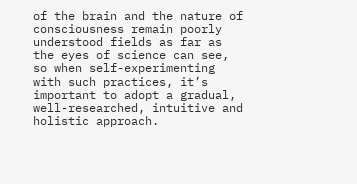of the brain and the nature of consciousness remain poorly understood fields as far as the eyes of science can see, so when self-experimenting with such practices, it’s important to adopt a gradual, well-researched, intuitive and holistic approach.